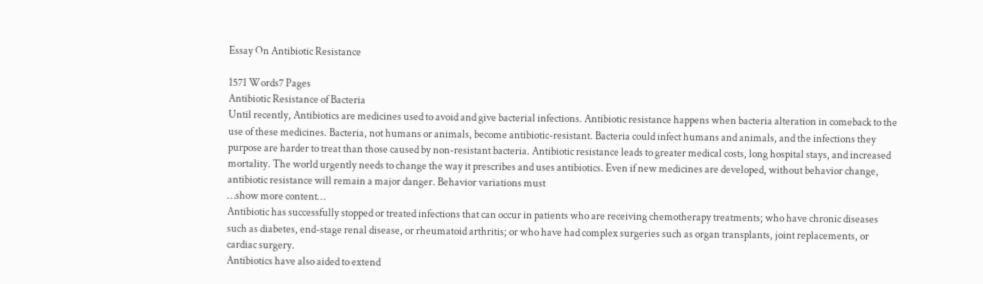Essay On Antibiotic Resistance

1571 Words7 Pages
Antibiotic Resistance of Bacteria
Until recently, Antibiotics are medicines used to avoid and give bacterial infections. Antibiotic resistance happens when bacteria alteration in comeback to the use of these medicines. Bacteria, not humans or animals, become antibiotic-resistant. Bacteria could infect humans and animals, and the infections they purpose are harder to treat than those caused by non-resistant bacteria. Antibiotic resistance leads to greater medical costs, long hospital stays, and increased mortality. The world urgently needs to change the way it prescribes and uses antibiotics. Even if new medicines are developed, without behavior change, antibiotic resistance will remain a major danger. Behavior variations must
…show more content…
Antibiotic has successfully stopped or treated infections that can occur in patients who are receiving chemotherapy treatments; who have chronic diseases such as diabetes, end-stage renal disease, or rheumatoid arthritis; or who have had complex surgeries such as organ transplants, joint replacements, or cardiac surgery.
Antibiotics have also aided to extend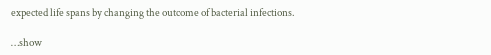expected life spans by changing the outcome of bacterial infections.

…show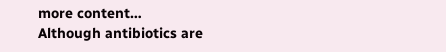more content…
Although antibiotics are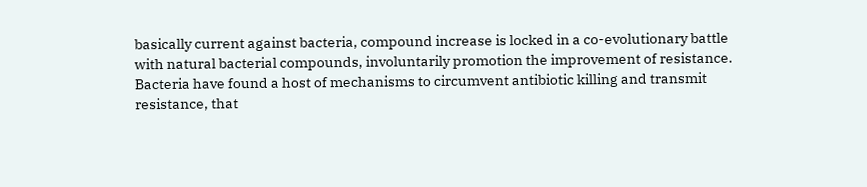basically current against bacteria, compound increase is locked in a co-evolutionary battle with natural bacterial compounds, involuntarily promotion the improvement of resistance. Bacteria have found a host of mechanisms to circumvent antibiotic killing and transmit resistance, that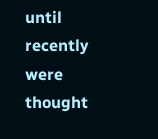until recently were thought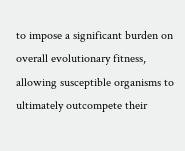to impose a significant burden on overall evolutionary fitness, allowing susceptible organisms to ultimately outcompete their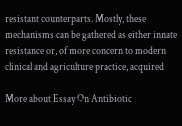resistant counterparts. Mostly, these mechanisms can be gathered as either innate resistance or, of more concern to modern clinical and agriculture practice, acquired

More about Essay On Antibiotic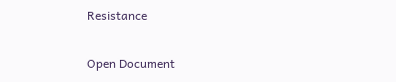Resistance

Open Document